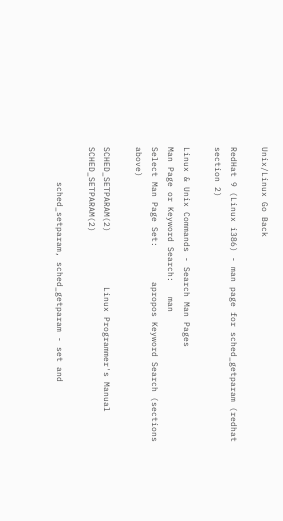Unix/Linux Go Back

RedHat 9 (Linux i386) - man page for sched_getparam (redhat section 2)

Linux & Unix Commands - Search Man Pages
Man Page or Keyword Search:   man
Select Man Page Set:       apropos Keyword Search (sections above)

SCHED_SETPARAM(2)           Linux Programmer's Manual           SCHED_SETPARAM(2)

       sched_setparam, sched_getparam - set and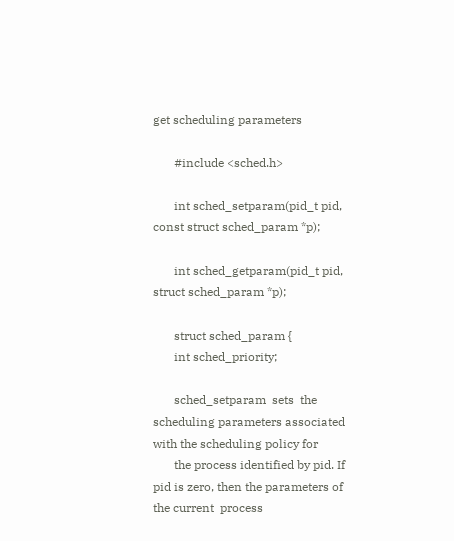get scheduling parameters

       #include <sched.h>

       int sched_setparam(pid_t pid, const struct sched_param *p);

       int sched_getparam(pid_t pid, struct sched_param *p);

       struct sched_param {
       int sched_priority;

       sched_setparam  sets  the  scheduling parameters associated with the scheduling policy for
       the process identified by pid. If pid is zero, then the parameters of the current  process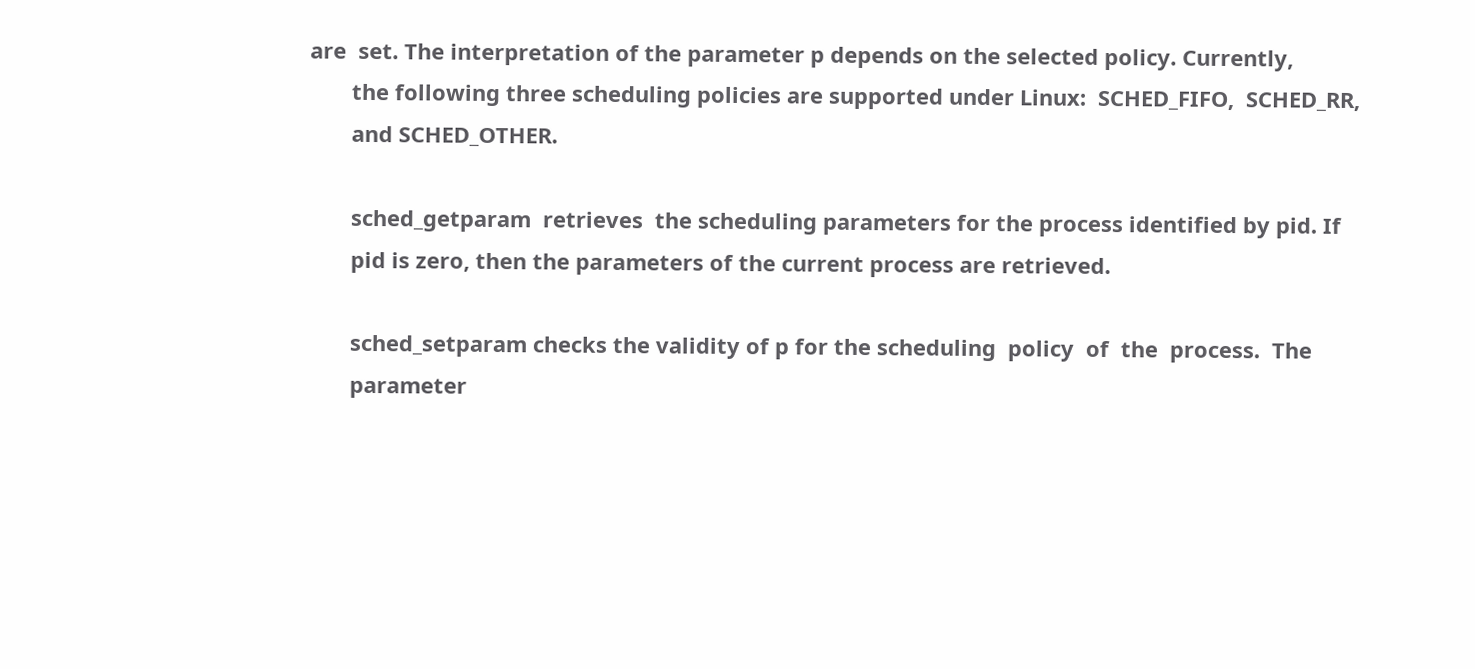are  set. The interpretation of the parameter p depends on the selected policy. Currently,
       the following three scheduling policies are supported under Linux:  SCHED_FIFO,  SCHED_RR,
       and SCHED_OTHER.

       sched_getparam  retrieves  the scheduling parameters for the process identified by pid. If
       pid is zero, then the parameters of the current process are retrieved.

       sched_setparam checks the validity of p for the scheduling  policy  of  the  process.  The
       parameter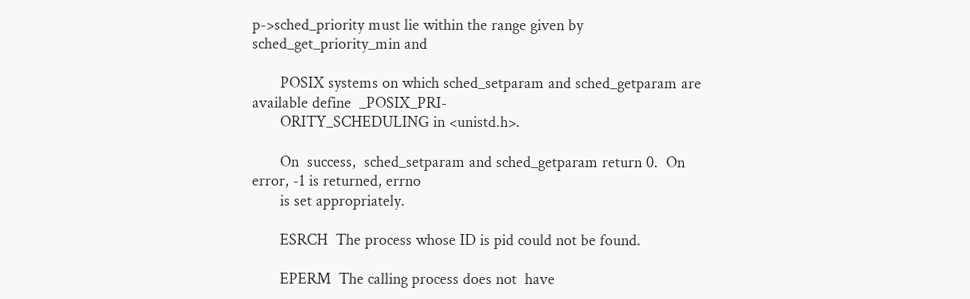p->sched_priority must lie within the range given by sched_get_priority_min and

       POSIX systems on which sched_setparam and sched_getparam are available define  _POSIX_PRI-
       ORITY_SCHEDULING in <unistd.h>.

       On  success,  sched_setparam and sched_getparam return 0.  On error, -1 is returned, errno
       is set appropriately.

       ESRCH  The process whose ID is pid could not be found.

       EPERM  The calling process does not  have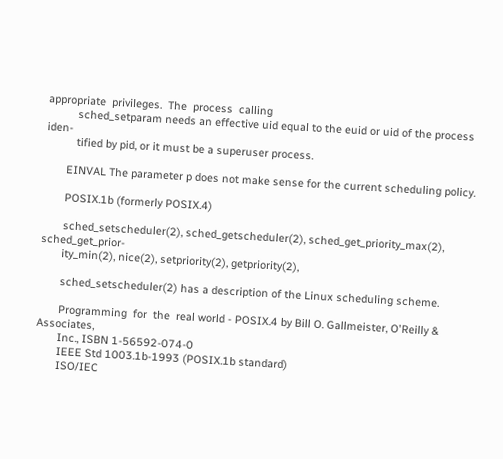appropriate  privileges.  The  process  calling
          sched_setparam needs an effective uid equal to the euid or uid of the process iden-
          tified by pid, or it must be a superuser process.

       EINVAL The parameter p does not make sense for the current scheduling policy.

       POSIX.1b (formerly POSIX.4)

       sched_setscheduler(2), sched_getscheduler(2), sched_get_priority_max(2),  sched_get_prior-
       ity_min(2), nice(2), setpriority(2), getpriority(2),

       sched_setscheduler(2) has a description of the Linux scheduling scheme.

       Programming  for  the  real world - POSIX.4 by Bill O. Gallmeister, O'Reilly & Associates,
       Inc., ISBN 1-56592-074-0
       IEEE Std 1003.1b-1993 (POSIX.1b standard)
       ISO/IEC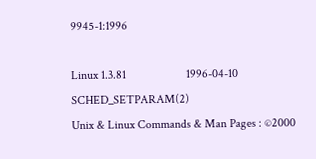9945-1:1996

Linux 1.3.81                    1996-04-10              SCHED_SETPARAM(2)
Unix & Linux Commands & Man Pages : ©2000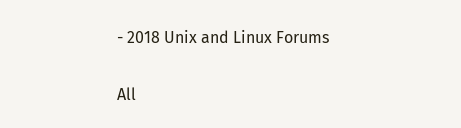- 2018 Unix and Linux Forums

All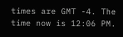times are GMT -4. The time now is 12:06 PM.